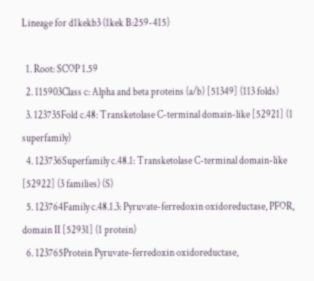Lineage for d1kekb3 (1kek B:259-415)

  1. Root: SCOP 1.59
  2. 115903Class c: Alpha and beta proteins (a/b) [51349] (113 folds)
  3. 123735Fold c.48: Transketolase C-terminal domain-like [52921] (1 superfamily)
  4. 123736Superfamily c.48.1: Transketolase C-terminal domain-like [52922] (3 families) (S)
  5. 123764Family c.48.1.3: Pyruvate-ferredoxin oxidoreductase, PFOR, domain II [52931] (1 protein)
  6. 123765Protein Pyruvate-ferredoxin oxidoreductase,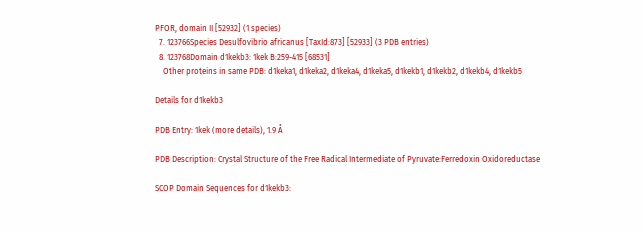PFOR, domain II [52932] (1 species)
  7. 123766Species Desulfovibrio africanus [TaxId:873] [52933] (3 PDB entries)
  8. 123768Domain d1kekb3: 1kek B:259-415 [68531]
    Other proteins in same PDB: d1keka1, d1keka2, d1keka4, d1keka5, d1kekb1, d1kekb2, d1kekb4, d1kekb5

Details for d1kekb3

PDB Entry: 1kek (more details), 1.9 Å

PDB Description: Crystal Structure of the Free Radical Intermediate of Pyruvate:Ferredoxin Oxidoreductase

SCOP Domain Sequences for d1kekb3: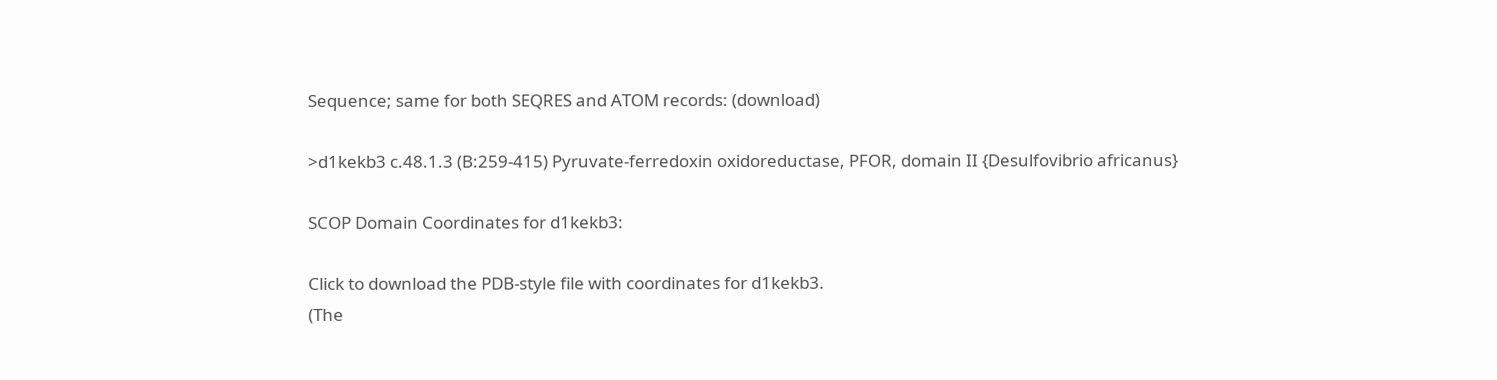Sequence; same for both SEQRES and ATOM records: (download)

>d1kekb3 c.48.1.3 (B:259-415) Pyruvate-ferredoxin oxidoreductase, PFOR, domain II {Desulfovibrio africanus}

SCOP Domain Coordinates for d1kekb3:

Click to download the PDB-style file with coordinates for d1kekb3.
(The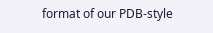format of our PDB-style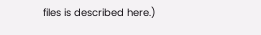files is described here.)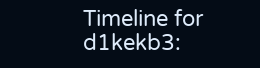Timeline for d1kekb3: